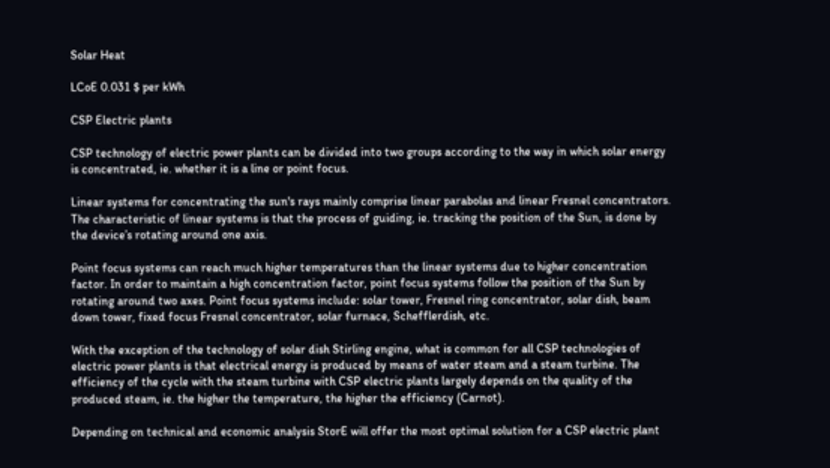Solar Heat

LCoE 0.031 $ per kWh

CSP Electric plants

CSP technology of electric power plants can be divided into two groups according to the way in which solar energy is concentrated, ie. whether it is a line or point focus.

Linear systems for concentrating the sun's rays mainly comprise linear parabolas and linear Fresnel concentrators. The characteristic of linear systems is that the process of guiding, ie. tracking the position of the Sun, is done by the device’s rotating around one axis.

Point focus systems can reach much higher temperatures than the linear systems due to higher concentration factor. In order to maintain a high concentration factor, point focus systems follow the position of the Sun by rotating around two axes. Point focus systems include: solar tower, Fresnel ring concentrator, solar dish, beam down tower, fixed focus Fresnel concentrator, solar furnace, Schefflerdish, etc.

With the exception of the technology of solar dish Stirling engine, what is common for all CSP technologies of electric power plants is that electrical energy is produced by means of water steam and a steam turbine. The efficiency of the cycle with the steam turbine with CSP electric plants largely depends on the quality of the produced steam, ie. the higher the temperature, the higher the efficiency (Carnot).

Depending on technical and economic analysis StorE will offer the most optimal solution for a CSP electric plant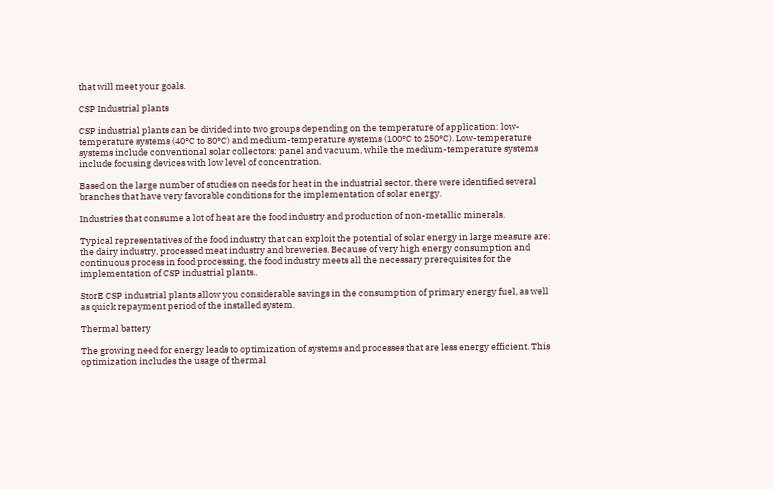that will meet your goals.

CSP Industrial plants

CSP industrial plants can be divided into two groups depending on the temperature of application: low-temperature systems (40°C to 80°C) and medium-temperature systems (100°C to 250°C). Low-temperature systems include conventional solar collectors: panel and vacuum, while the medium-temperature systems include focusing devices with low level of concentration.

Based on the large number of studies on needs for heat in the industrial sector, there were identified several branches that have very favorable conditions for the implementation of solar energy.

Industries that consume a lot of heat are the food industry and production of non-metallic minerals.

Typical representatives of the food industry that can exploit the potential of solar energy in large measure are: the dairy industry, processed meat industry and breweries. Because of very high energy consumption and continuous process in food processing, the food industry meets all the necessary prerequisites for the implementation of CSP industrial plants..

StorE CSP industrial plants allow you considerable savings in the consumption of primary energy fuel, as well as quick repayment period of the installed system.

Thermal battery

The growing need for energy leads to optimization of systems and processes that are less energy efficient. This optimization includes the usage of thermal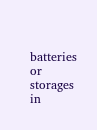batteries or storages in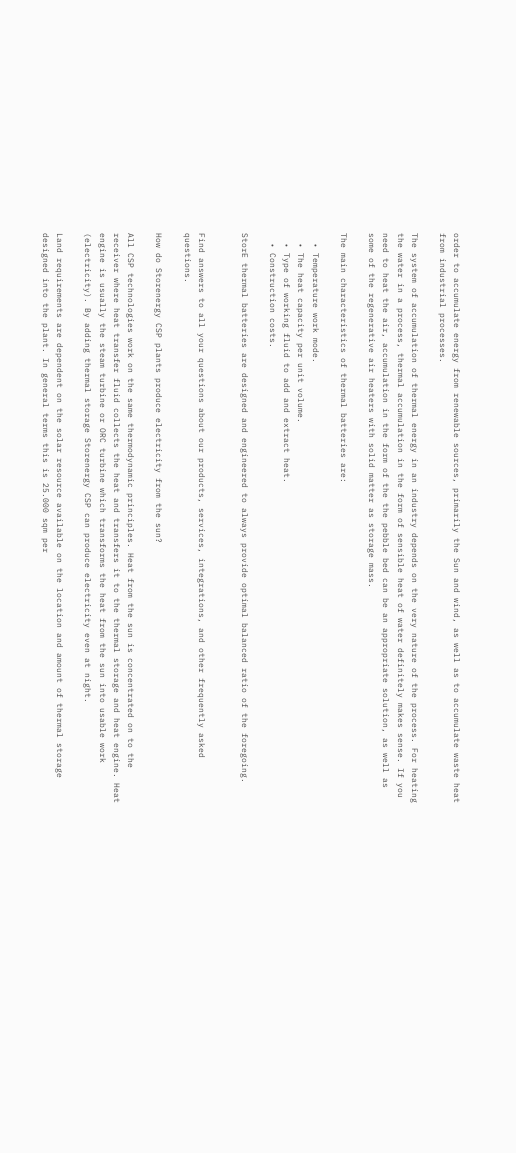order to accumulate energy from renewable sources, primarily the Sun and wind, as well as to accumulate waste heat from industrial processes.

The system of accumulation of thermal energy in an industry depends on the very nature of the process. For heating the water in a process, thermal accumulation in the form of sensible heat of water definitely makes sense. If you need to heat the air, accumulation in the form of the the pebble bed can be an appropriate solution, as well as some of the regenerative air heaters with solid matter as storage mass.

The main characteristics of thermal batteries are:

  • Temperature work mode.
  • The heat capacity per unit volume.
  • Type of working fluid to add and extract heat.
  • Construction costs.

StorE thermal batteries are designed and engineered to always provide optimal balanced ratio of the foregoing.


Find answers to all your questions about our products, services, integrations, and other frequently asked questions.

How do Storenergy CSP plants produce electricity from the sun?

All CSP technologies work on the same thermodynamic principles. Heat from the sun is concentrated on to the receiver where heat transfer fluid collects the heat and transfers it to the thermal storage and heat engine. Heat engine is usually the steam turbine or ORC turbine which transforms the heat from the sun into usable work (electricity). By adding thermal storage Storenergy CSP can produce electricity even at night.

Land requirements are dependent on the solar resource available on the location and amount of thermal storage designed into the plant. In general terms this is 25.000 sqm per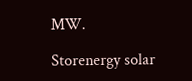MW.

Storenergy solar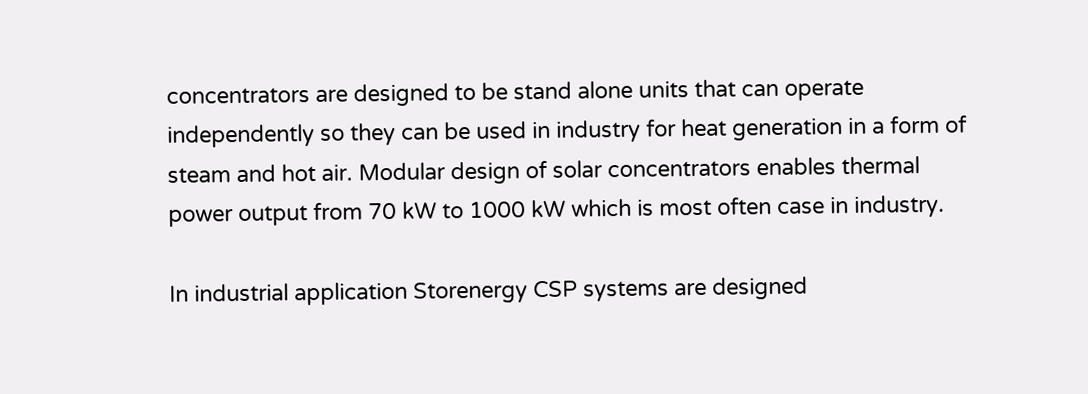concentrators are designed to be stand alone units that can operate independently so they can be used in industry for heat generation in a form of steam and hot air. Modular design of solar concentrators enables thermal power output from 70 kW to 1000 kW which is most often case in industry.

In industrial application Storenergy CSP systems are designed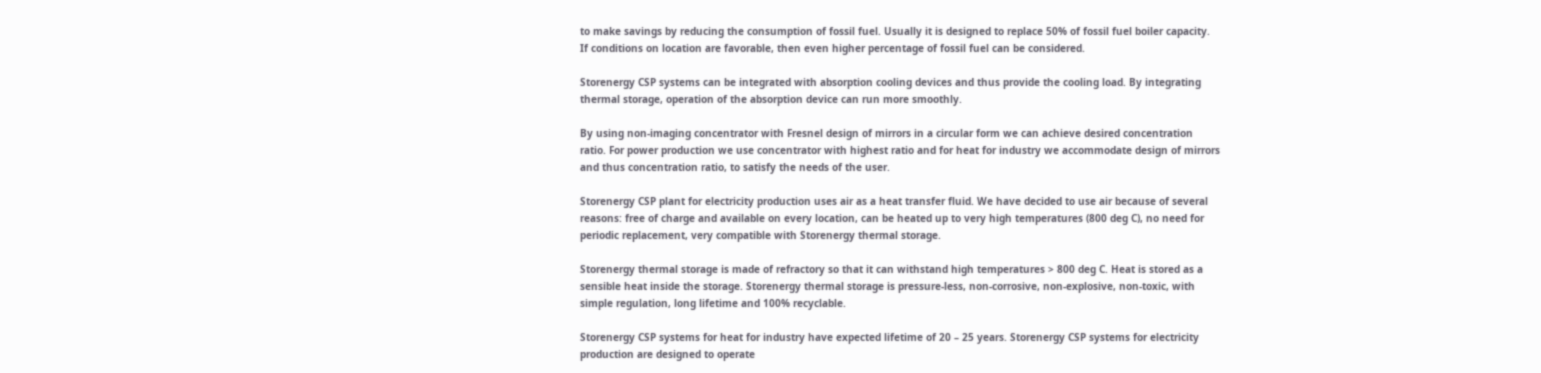to make savings by reducing the consumption of fossil fuel. Usually it is designed to replace 50% of fossil fuel boiler capacity. If conditions on location are favorable, then even higher percentage of fossil fuel can be considered.

Storenergy CSP systems can be integrated with absorption cooling devices and thus provide the cooling load. By integrating thermal storage, operation of the absorption device can run more smoothly.

By using non-imaging concentrator with Fresnel design of mirrors in a circular form we can achieve desired concentration ratio. For power production we use concentrator with highest ratio and for heat for industry we accommodate design of mirrors and thus concentration ratio, to satisfy the needs of the user.

Storenergy CSP plant for electricity production uses air as a heat transfer fluid. We have decided to use air because of several reasons: free of charge and available on every location, can be heated up to very high temperatures (800 deg C), no need for periodic replacement, very compatible with Storenergy thermal storage.

Storenergy thermal storage is made of refractory so that it can withstand high temperatures > 800 deg C. Heat is stored as a sensible heat inside the storage. Storenergy thermal storage is pressure-less, non-corrosive, non-explosive, non-toxic, with simple regulation, long lifetime and 100% recyclable.

Storenergy CSP systems for heat for industry have expected lifetime of 20 – 25 years. Storenergy CSP systems for electricity production are designed to operate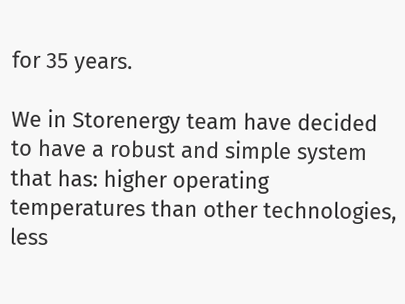for 35 years.

We in Storenergy team have decided to have a robust and simple system that has: higher operating temperatures than other technologies, less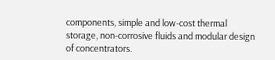components, simple and low-cost thermal storage, non-corrosive fluids and modular design of concentrators.